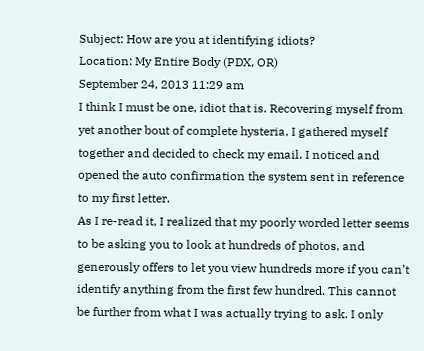Subject: How are you at identifying idiots?
Location: My Entire Body (PDX, OR)
September 24, 2013 11:29 am
I think I must be one, idiot that is. Recovering myself from yet another bout of complete hysteria, I gathered myself together and decided to check my email. I noticed and opened the auto confirmation the system sent in reference to my first letter.
As I re-read it, I realized that my poorly worded letter seems to be asking you to look at hundreds of photos, and generously offers to let you view hundreds more if you can’t identify anything from the first few hundred. This cannot be further from what I was actually trying to ask. I only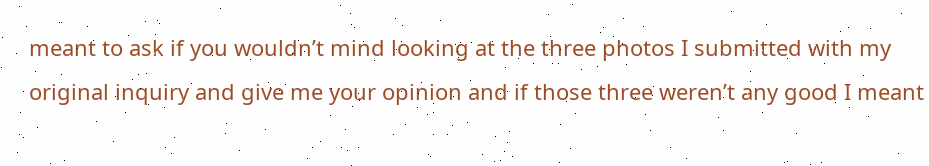meant to ask if you wouldn’t mind looking at the three photos I submitted with my original inquiry and give me your opinion and if those three weren’t any good I meant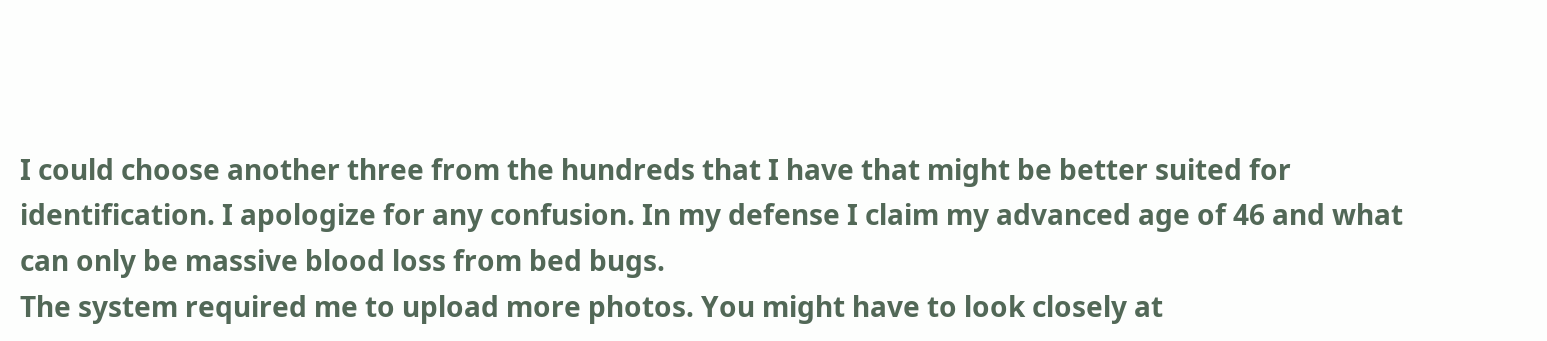I could choose another three from the hundreds that I have that might be better suited for identification. I apologize for any confusion. In my defense I claim my advanced age of 46 and what can only be massive blood loss from bed bugs.
The system required me to upload more photos. You might have to look closely at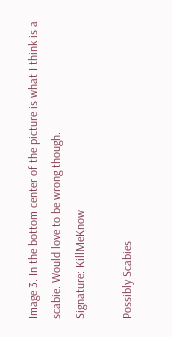Image 3. In the bottom center of the picture is what I think is a scabie. Would love to be wrong though.
Signature: KillMeKnow

Possibly Scabies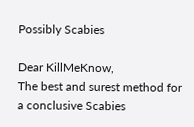Possibly Scabies

Dear KillMeKnow,
The best and surest method for a conclusive Scabies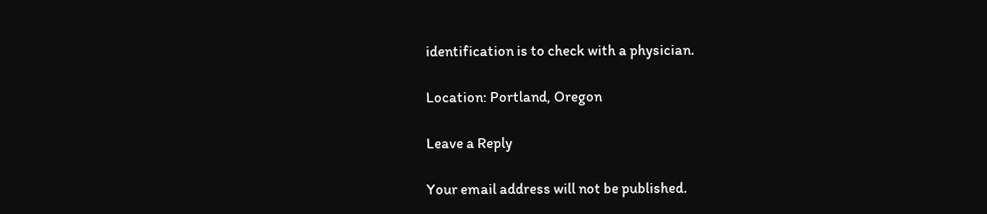identification is to check with a physician.

Location: Portland, Oregon

Leave a Reply

Your email address will not be published.